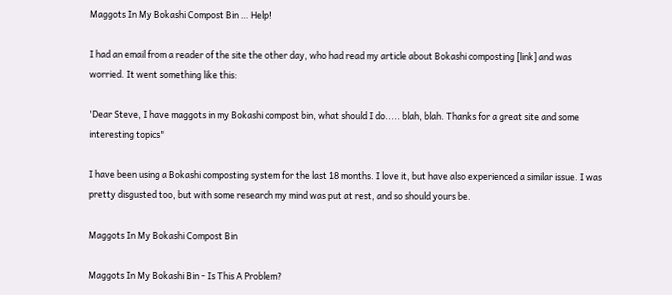Maggots In My Bokashi Compost Bin … Help!

I had an email from a reader of the site the other day, who had read my article about Bokashi composting [link] and was worried. It went something like this:

'Dear Steve, I have maggots in my Bokashi compost bin, what should I do..... blah, blah. Thanks for a great site and some interesting topics"

I have been using a Bokashi composting system for the last 18 months. I love it, but have also experienced a similar issue. I was pretty disgusted too, but with some research my mind was put at rest, and so should yours be.

Maggots In My Bokashi Compost Bin

Maggots In My Bokashi Bin - Is This A Problem?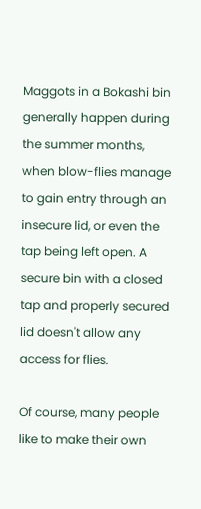Maggots in a Bokashi bin generally happen during the summer months, when blow-flies manage to gain entry through an insecure lid, or even the tap being left open. A secure bin with a closed tap and properly secured lid doesn't allow any access for flies.

Of course, many people like to make their own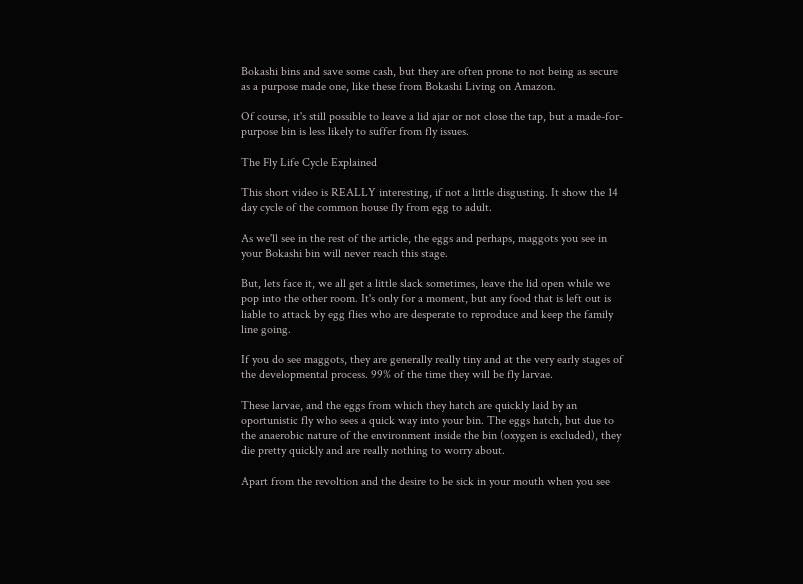Bokashi bins and save some cash, but they are often prone to not being as secure as a purpose made one, like these from Bokashi Living on Amazon.

Of course, it's still possible to leave a lid ajar or not close the tap, but a made-for-purpose bin is less likely to suffer from fly issues.

The Fly Life Cycle Explained

This short video is REALLY interesting, if not a little disgusting. It show the 14 day cycle of the common house fly from egg to adult.

As we'll see in the rest of the article, the eggs and perhaps, maggots you see in your Bokashi bin will never reach this stage.

But, lets face it, we all get a little slack sometimes, leave the lid open while we pop into the other room. It's only for a moment, but any food that is left out is liable to attack by egg flies who are desperate to reproduce and keep the family line going.

If you do see maggots, they are generally really tiny and at the very early stages of the developmental process. 99% of the time they will be fly larvae.

These larvae, and the eggs from which they hatch are quickly laid by an oportunistic fly who sees a quick way into your bin. The eggs hatch, but due to the anaerobic nature of the environment inside the bin (oxygen is excluded), they die pretty quickly and are really nothing to worry about.

Apart from the revoltion and the desire to be sick in your mouth when you see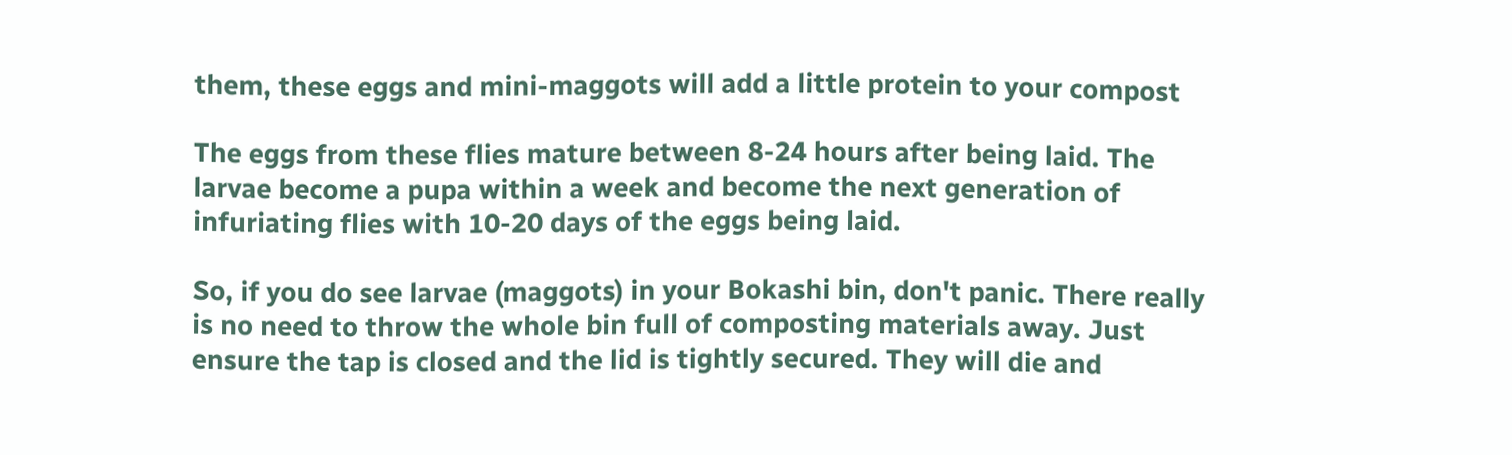them, these eggs and mini-maggots will add a little protein to your compost

The eggs from these flies mature between 8-24 hours after being laid. The larvae become a pupa within a week and become the next generation of infuriating flies with 10-20 days of the eggs being laid.

So, if you do see larvae (maggots) in your Bokashi bin, don't panic. There really is no need to throw the whole bin full of composting materials away. Just ensure the tap is closed and the lid is tightly secured. They will die and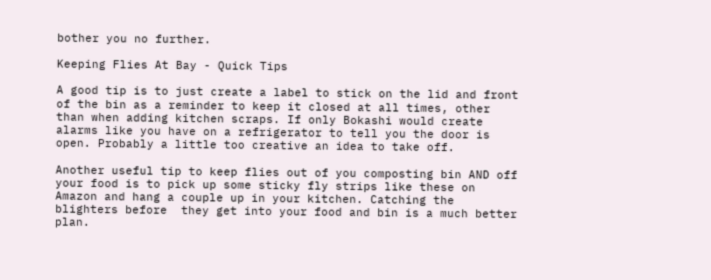bother you no further.

Keeping Flies At Bay - Quick Tips

A good tip is to just create a label to stick on the lid and front of the bin as a reminder to keep it closed at all times, other than when adding kitchen scraps. If only Bokashi would create alarms like you have on a refrigerator to tell you the door is open. Probably a little too creative an idea to take off.

Another useful tip to keep flies out of you composting bin AND off your food is to pick up some sticky fly strips like these on Amazon and hang a couple up in your kitchen. Catching the blighters before  they get into your food and bin is a much better plan.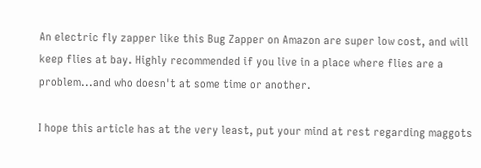An electric fly zapper like this Bug Zapper on Amazon are super low cost, and will keep flies at bay. Highly recommended if you live in a place where flies are a problem...and who doesn't at some time or another.

I hope this article has at the very least, put your mind at rest regarding maggots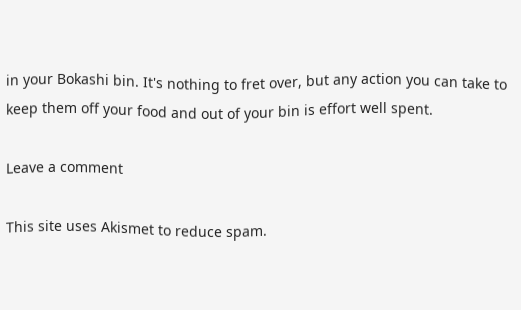in your Bokashi bin. It's nothing to fret over, but any action you can take to keep them off your food and out of your bin is effort well spent.

Leave a comment

This site uses Akismet to reduce spam.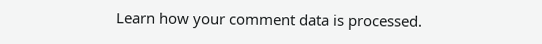Learn how your comment data is processed.